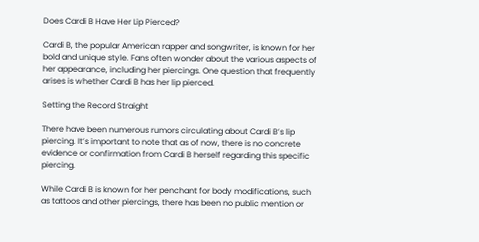Does Cardi B Have Her Lip Pierced?

Cardi B, the popular American rapper and songwriter, is known for her bold and unique style. Fans often wonder about the various aspects of her appearance, including her piercings. One question that frequently arises is whether Cardi B has her lip pierced.

Setting the Record Straight

There have been numerous rumors circulating about Cardi B’s lip piercing. It’s important to note that as of now, there is no concrete evidence or confirmation from Cardi B herself regarding this specific piercing.

While Cardi B is known for her penchant for body modifications, such as tattoos and other piercings, there has been no public mention or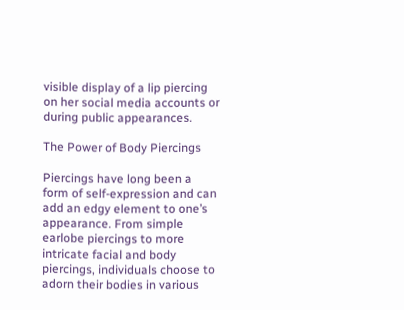visible display of a lip piercing on her social media accounts or during public appearances.

The Power of Body Piercings

Piercings have long been a form of self-expression and can add an edgy element to one’s appearance. From simple earlobe piercings to more intricate facial and body piercings, individuals choose to adorn their bodies in various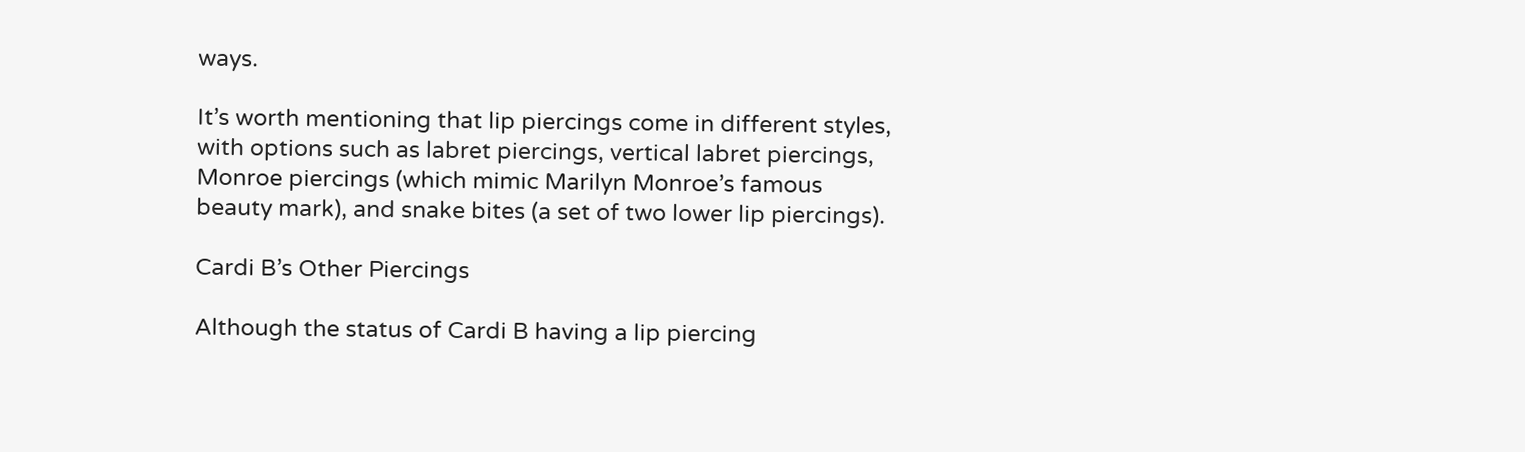ways.

It’s worth mentioning that lip piercings come in different styles, with options such as labret piercings, vertical labret piercings, Monroe piercings (which mimic Marilyn Monroe’s famous beauty mark), and snake bites (a set of two lower lip piercings).

Cardi B’s Other Piercings

Although the status of Cardi B having a lip piercing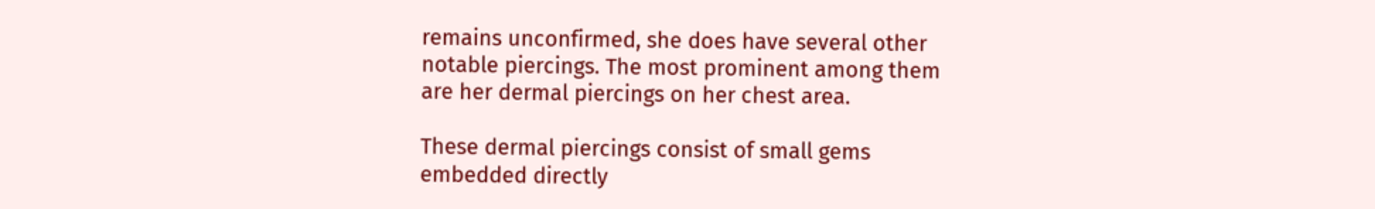remains unconfirmed, she does have several other notable piercings. The most prominent among them are her dermal piercings on her chest area.

These dermal piercings consist of small gems embedded directly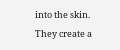into the skin. They create a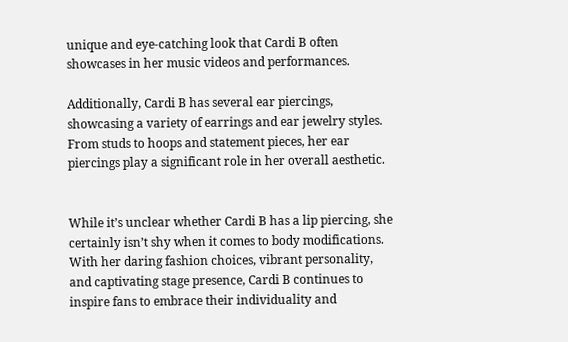unique and eye-catching look that Cardi B often showcases in her music videos and performances.

Additionally, Cardi B has several ear piercings, showcasing a variety of earrings and ear jewelry styles. From studs to hoops and statement pieces, her ear piercings play a significant role in her overall aesthetic.


While it’s unclear whether Cardi B has a lip piercing, she certainly isn’t shy when it comes to body modifications. With her daring fashion choices, vibrant personality, and captivating stage presence, Cardi B continues to inspire fans to embrace their individuality and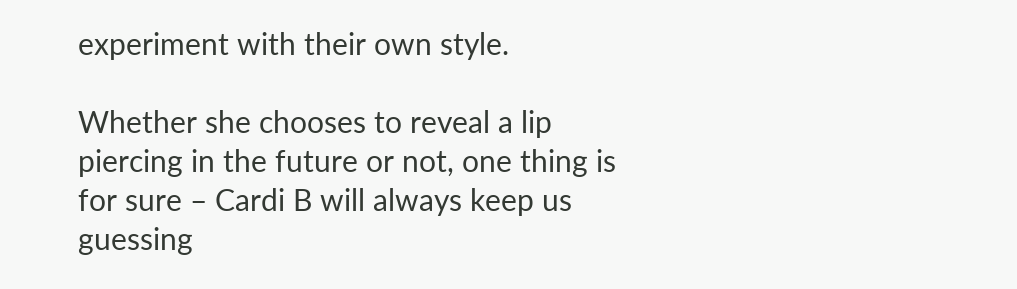experiment with their own style.

Whether she chooses to reveal a lip piercing in the future or not, one thing is for sure – Cardi B will always keep us guessing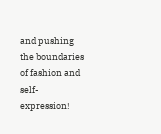and pushing the boundaries of fashion and self-expression!